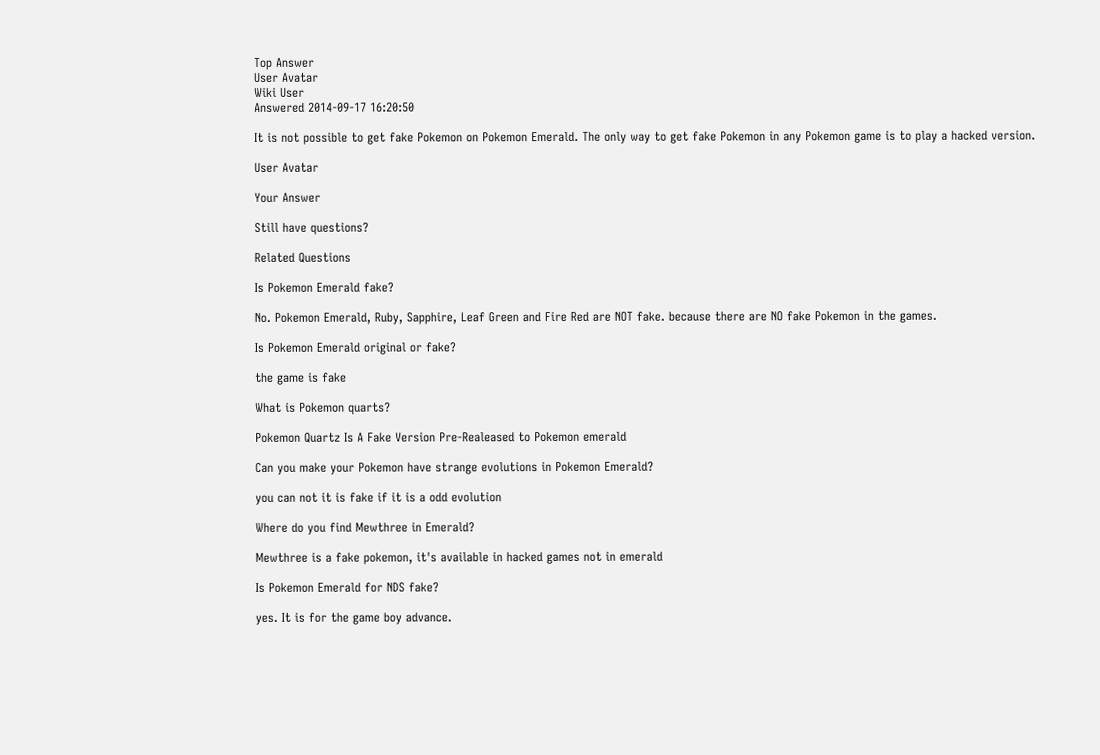Top Answer
User Avatar
Wiki User
Answered 2014-09-17 16:20:50

It is not possible to get fake Pokemon on Pokemon Emerald. The only way to get fake Pokemon in any Pokemon game is to play a hacked version.

User Avatar

Your Answer

Still have questions?

Related Questions

Is Pokemon Emerald fake?

No. Pokemon Emerald, Ruby, Sapphire, Leaf Green and Fire Red are NOT fake. because there are NO fake Pokemon in the games.

Is Pokemon Emerald original or fake?

the game is fake

What is Pokemon quarts?

Pokemon Quartz Is A Fake Version Pre-Realeased to Pokemon emerald

Can you make your Pokemon have strange evolutions in Pokemon Emerald?

you can not it is fake if it is a odd evolution

Where do you find Mewthree in Emerald?

Mewthree is a fake pokemon, it's available in hacked games not in emerald

Is Pokemon Emerald for NDS fake?

yes. It is for the game boy advance.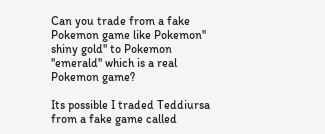Can you trade from a fake Pokemon game like Pokemon'' shiny gold'' to Pokemon ''emerald'' which is a real Pokemon game?

Its possible I traded Teddiursa from a fake game called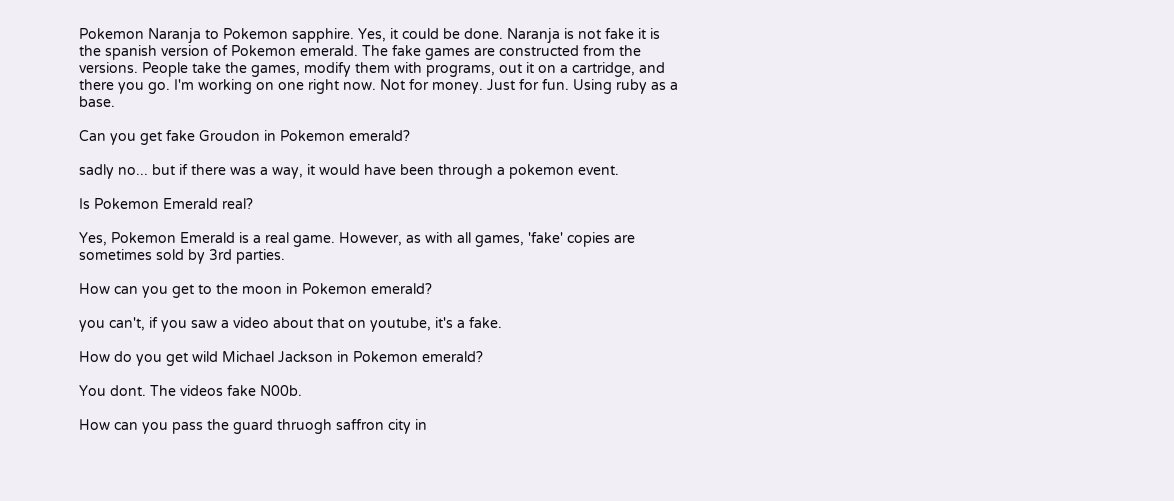Pokemon Naranja to Pokemon sapphire. Yes, it could be done. Naranja is not fake it is the spanish version of Pokemon emerald. The fake games are constructed from the versions. People take the games, modify them with programs, out it on a cartridge, and there you go. I'm working on one right now. Not for money. Just for fun. Using ruby as a base.

Can you get fake Groudon in Pokemon emerald?

sadly no... but if there was a way, it would have been through a pokemon event.

Is Pokemon Emerald real?

Yes, Pokemon Emerald is a real game. However, as with all games, 'fake' copies are sometimes sold by 3rd parties.

How can you get to the moon in Pokemon emerald?

you can't, if you saw a video about that on youtube, it's a fake.

How do you get wild Michael Jackson in Pokemon emerald?

You dont. The videos fake N00b.

How can you pass the guard thruogh saffron city in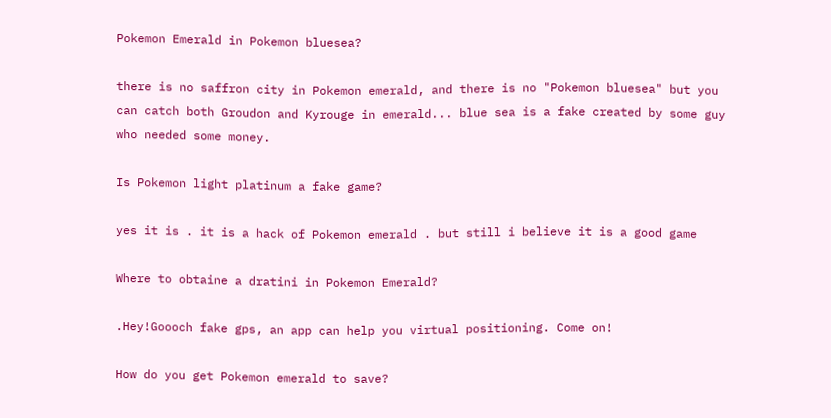Pokemon Emerald in Pokemon bluesea?

there is no saffron city in Pokemon emerald, and there is no "Pokemon bluesea" but you can catch both Groudon and Kyrouge in emerald... blue sea is a fake created by some guy who needed some money.

Is Pokemon light platinum a fake game?

yes it is . it is a hack of Pokemon emerald . but still i believe it is a good game

Where to obtaine a dratini in Pokemon Emerald?

.Hey!Goooch fake gps, an app can help you virtual positioning. Come on!

How do you get Pokemon emerald to save?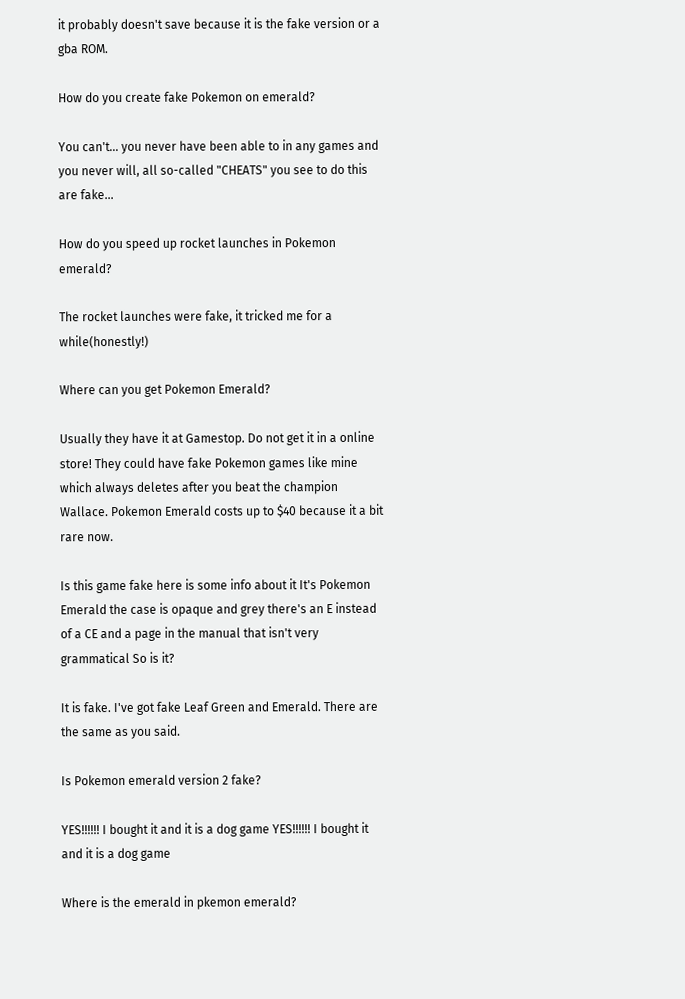it probably doesn't save because it is the fake version or a gba ROM.

How do you create fake Pokemon on emerald?

You can't... you never have been able to in any games and you never will, all so-called "CHEATS" you see to do this are fake...

How do you speed up rocket launches in Pokemon emerald?

The rocket launches were fake, it tricked me for a while(honestly!)

Where can you get Pokemon Emerald?

Usually they have it at Gamestop. Do not get it in a online store! They could have fake Pokemon games like mine which always deletes after you beat the champion Wallace. Pokemon Emerald costs up to $40 because it a bit rare now.

Is this game fake here is some info about it It's Pokemon Emerald the case is opaque and grey there's an E instead of a CE and a page in the manual that isn't very grammatical So is it?

It is fake. I've got fake Leaf Green and Emerald. There are the same as you said.

Is Pokemon emerald version 2 fake?

YES!!!!!! I bought it and it is a dog game YES!!!!!! I bought it and it is a dog game

Where is the emerald in pkemon emerald?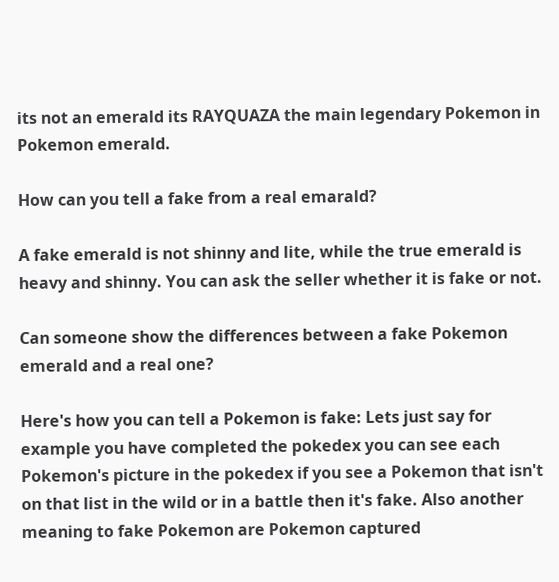its not an emerald its RAYQUAZA the main legendary Pokemon in Pokemon emerald.

How can you tell a fake from a real emarald?

A fake emerald is not shinny and lite, while the true emerald is heavy and shinny. You can ask the seller whether it is fake or not.

Can someone show the differences between a fake Pokemon emerald and a real one?

Here's how you can tell a Pokemon is fake: Lets just say for example you have completed the pokedex you can see each Pokemon's picture in the pokedex if you see a Pokemon that isn't on that list in the wild or in a battle then it's fake. Also another meaning to fake Pokemon are Pokemon captured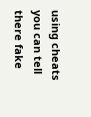using cheats you can tell there fake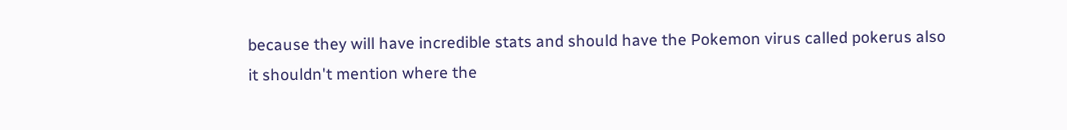because they will have incredible stats and should have the Pokemon virus called pokerus also it shouldn't mention where the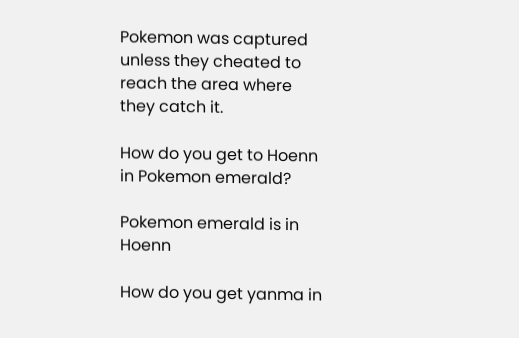Pokemon was captured unless they cheated to reach the area where they catch it.

How do you get to Hoenn in Pokemon emerald?

Pokemon emerald is in Hoenn

How do you get yanma in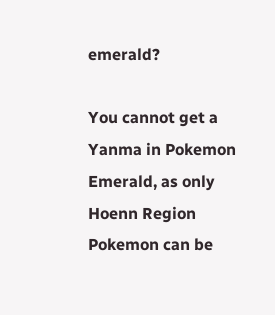emerald?

You cannot get a Yanma in Pokemon Emerald, as only Hoenn Region Pokemon can be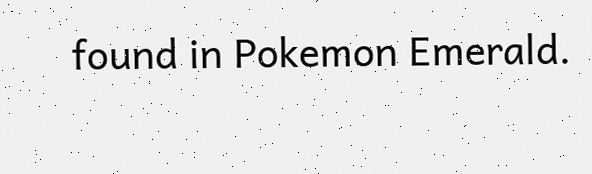found in Pokemon Emerald.